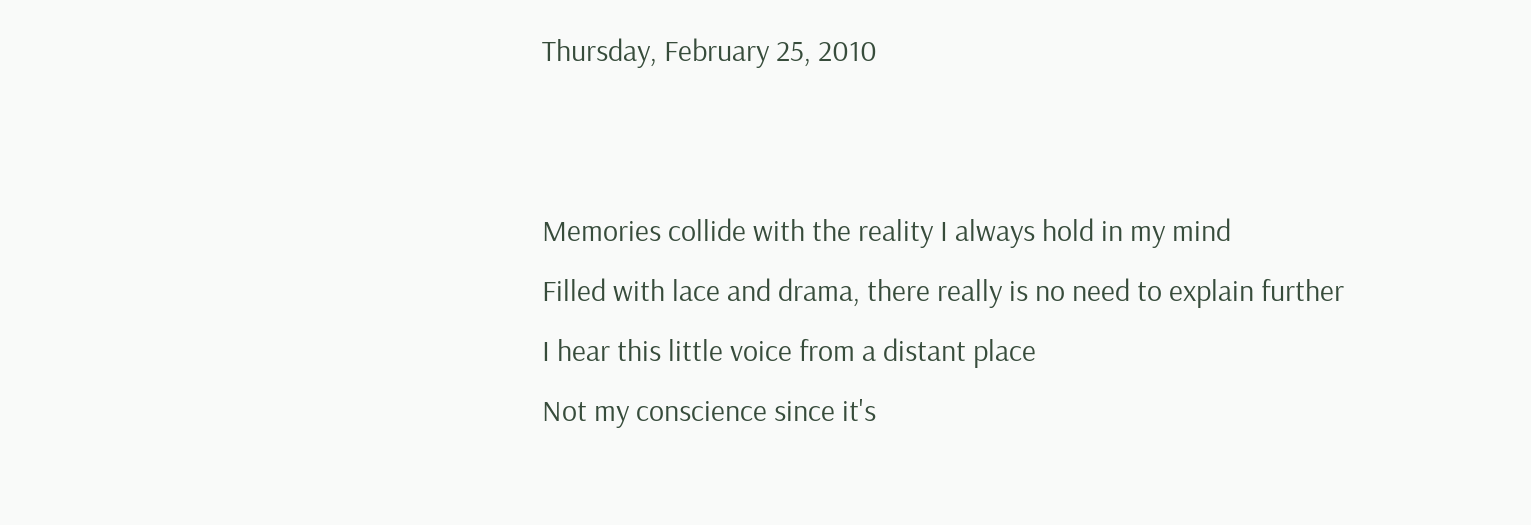Thursday, February 25, 2010


Memories collide with the reality I always hold in my mind
Filled with lace and drama, there really is no need to explain further
I hear this little voice from a distant place
Not my conscience since it's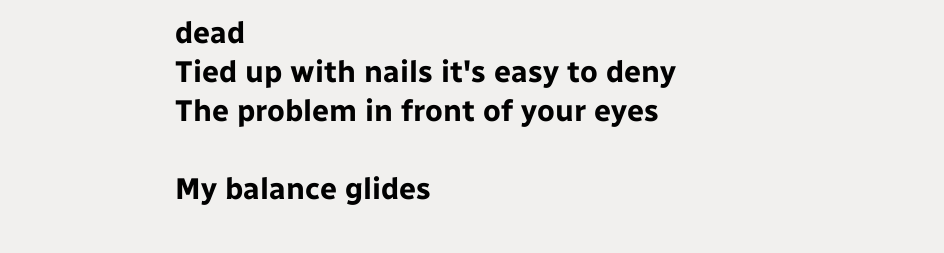dead
Tied up with nails it's easy to deny
The problem in front of your eyes

My balance glides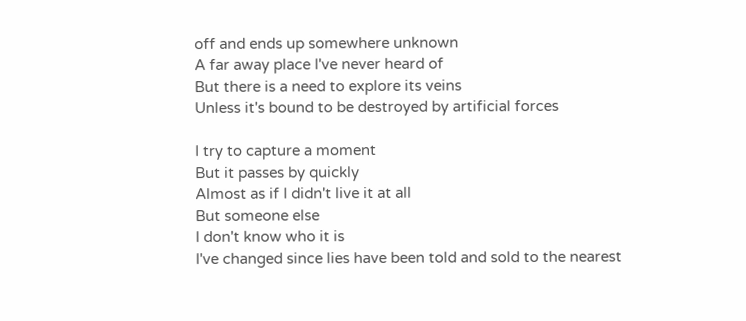off and ends up somewhere unknown
A far away place I've never heard of
But there is a need to explore its veins
Unless it's bound to be destroyed by artificial forces

I try to capture a moment
But it passes by quickly
Almost as if I didn't live it at all
But someone else
I don't know who it is
I've changed since lies have been told and sold to the nearest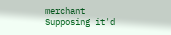merchant
Supposing it'd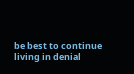be best to continue living in denial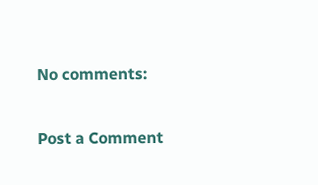No comments:

Post a Comment